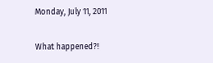Monday, July 11, 2011

What happened?!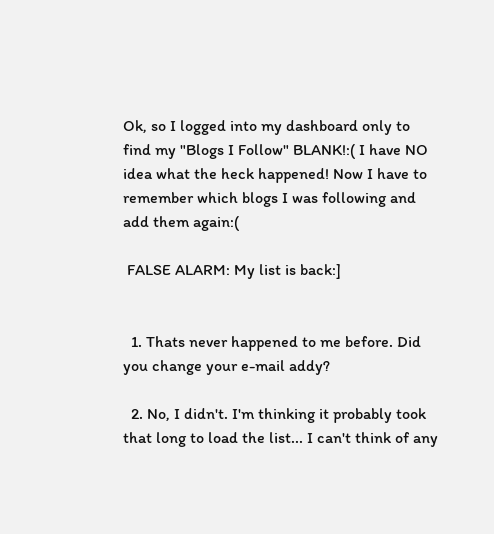Ok, so I logged into my dashboard only to find my "Blogs I Follow" BLANK!:( I have NO idea what the heck happened! Now I have to remember which blogs I was following and add them again:(

 FALSE ALARM: My list is back:]


  1. Thats never happened to me before. Did you change your e-mail addy?

  2. No, I didn't. I'm thinking it probably took that long to load the list... I can't think of any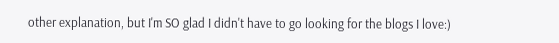other explanation, but I'm SO glad I didn't have to go looking for the blogs I love:)